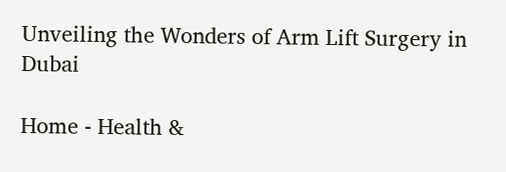Unveiling the Wonders of Arm Lift Surgery in Dubai

Home - Health &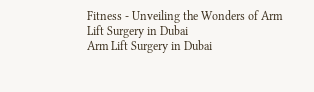Fitness - Unveiling the Wonders of Arm Lift Surgery in Dubai
Arm Lift Surgery in Dubai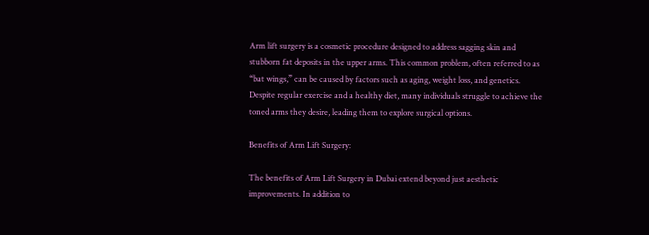Arm lift surgery is a cosmetic procedure designed to address sagging skin and stubborn fat deposits in the upper arms. This common problem, often referred to as “bat wings,” can be caused by factors such as aging, weight loss, and genetics. Despite regular exercise and a healthy diet, many individuals struggle to achieve the toned arms they desire, leading them to explore surgical options.

Benefits of Arm Lift Surgery:

The benefits of Arm Lift Surgery in Dubai extend beyond just aesthetic improvements. In addition to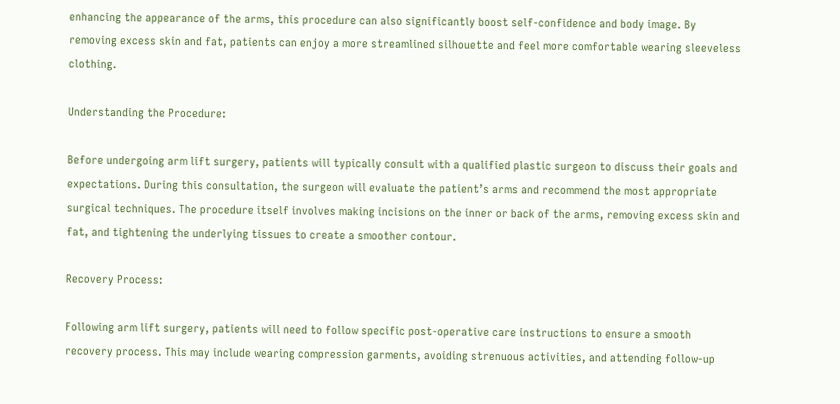enhancing the appearance of the arms, this procedure can also significantly boost self-confidence and body image. By removing excess skin and fat, patients can enjoy a more streamlined silhouette and feel more comfortable wearing sleeveless clothing.

Understanding the Procedure:

Before undergoing arm lift surgery, patients will typically consult with a qualified plastic surgeon to discuss their goals and expectations. During this consultation, the surgeon will evaluate the patient’s arms and recommend the most appropriate surgical techniques. The procedure itself involves making incisions on the inner or back of the arms, removing excess skin and fat, and tightening the underlying tissues to create a smoother contour.

Recovery Process:

Following arm lift surgery, patients will need to follow specific post-operative care instructions to ensure a smooth recovery process. This may include wearing compression garments, avoiding strenuous activities, and attending follow-up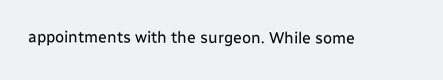appointments with the surgeon. While some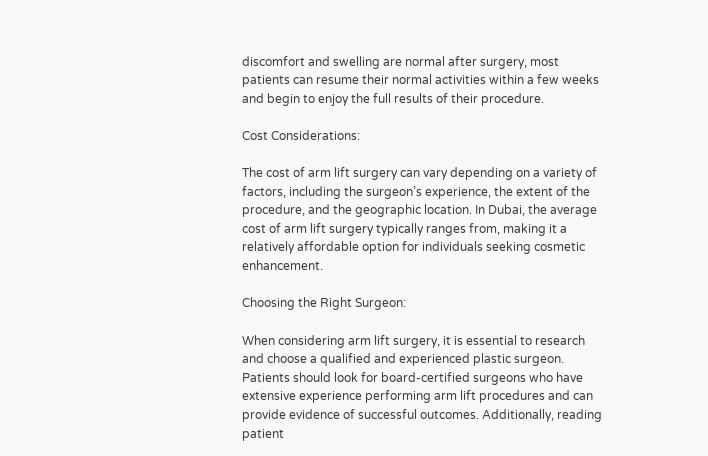discomfort and swelling are normal after surgery, most patients can resume their normal activities within a few weeks and begin to enjoy the full results of their procedure.

Cost Considerations:

The cost of arm lift surgery can vary depending on a variety of factors, including the surgeon’s experience, the extent of the procedure, and the geographic location. In Dubai, the average cost of arm lift surgery typically ranges from, making it a relatively affordable option for individuals seeking cosmetic enhancement.

Choosing the Right Surgeon:

When considering arm lift surgery, it is essential to research and choose a qualified and experienced plastic surgeon. Patients should look for board-certified surgeons who have extensive experience performing arm lift procedures and can provide evidence of successful outcomes. Additionally, reading patient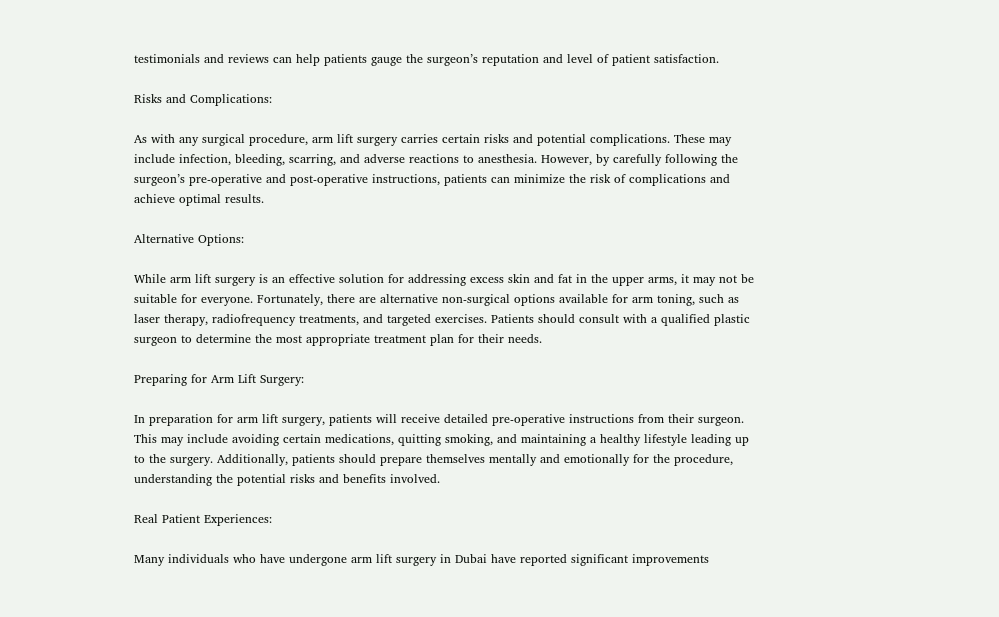testimonials and reviews can help patients gauge the surgeon’s reputation and level of patient satisfaction.

Risks and Complications:

As with any surgical procedure, arm lift surgery carries certain risks and potential complications. These may include infection, bleeding, scarring, and adverse reactions to anesthesia. However, by carefully following the surgeon’s pre-operative and post-operative instructions, patients can minimize the risk of complications and achieve optimal results.

Alternative Options:

While arm lift surgery is an effective solution for addressing excess skin and fat in the upper arms, it may not be suitable for everyone. Fortunately, there are alternative non-surgical options available for arm toning, such as laser therapy, radiofrequency treatments, and targeted exercises. Patients should consult with a qualified plastic surgeon to determine the most appropriate treatment plan for their needs.

Preparing for Arm Lift Surgery:

In preparation for arm lift surgery, patients will receive detailed pre-operative instructions from their surgeon. This may include avoiding certain medications, quitting smoking, and maintaining a healthy lifestyle leading up to the surgery. Additionally, patients should prepare themselves mentally and emotionally for the procedure, understanding the potential risks and benefits involved.

Real Patient Experiences:

Many individuals who have undergone arm lift surgery in Dubai have reported significant improvements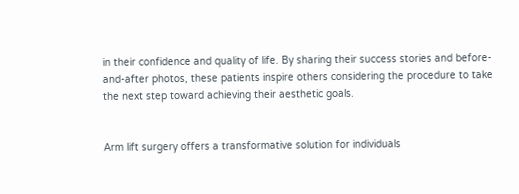in their confidence and quality of life. By sharing their success stories and before-and-after photos, these patients inspire others considering the procedure to take the next step toward achieving their aesthetic goals.


Arm lift surgery offers a transformative solution for individuals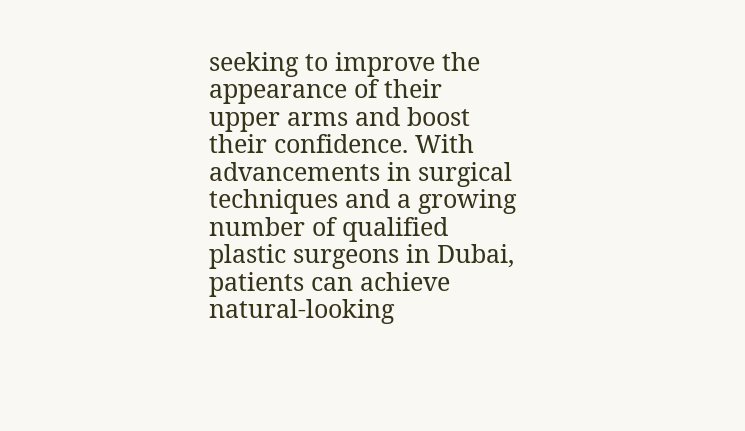seeking to improve the appearance of their upper arms and boost their confidence. With advancements in surgical techniques and a growing number of qualified plastic surgeons in Dubai, patients can achieve natural-looking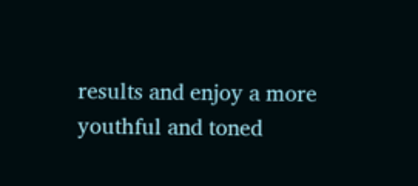results and enjoy a more youthful and toned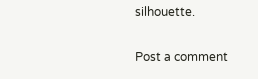silhouette.

Post a comment